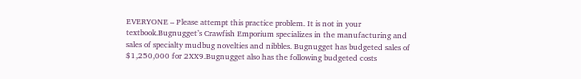EVERYONE – Please attempt this practice problem. It is not in your textbook.Bugnugget’s Crawfish Emporium specializes in the manufacturing and sales of specialty mudbug novelties and nibbles. Bugnugget has budgeted sales of $1,250,000 for 2XX9.Bugnugget also has the following budgeted costs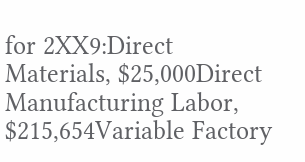for 2XX9:Direct Materials, $25,000Direct Manufacturing Labor, $215,654Variable Factory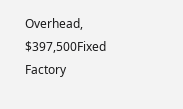Overhead, $397,500Fixed Factory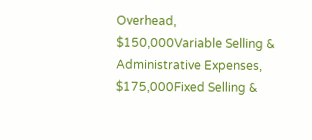Overhead, $150,000Variable Selling & Administrative Expenses, $175,000Fixed Selling &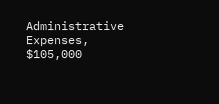Administrative Expenses, $105,000